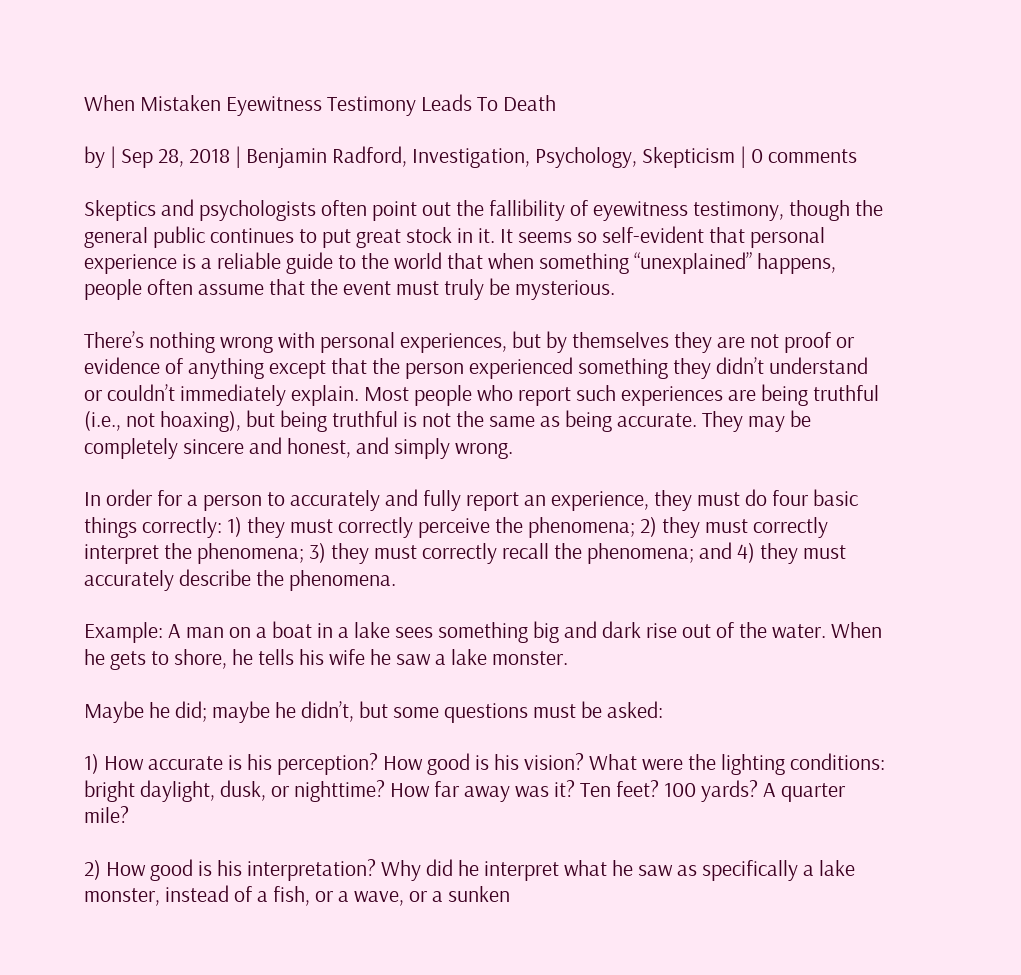When Mistaken Eyewitness Testimony Leads To Death

by | Sep 28, 2018 | Benjamin Radford, Investigation, Psychology, Skepticism | 0 comments

Skeptics and psychologists often point out the fallibility of eyewitness testimony, though the general public continues to put great stock in it. It seems so self-evident that personal experience is a reliable guide to the world that when something “unexplained” happens, people often assume that the event must truly be mysterious.

There’s nothing wrong with personal experiences, but by themselves they are not proof or evidence of anything except that the person experienced something they didn’t understand or couldn’t immediately explain. Most people who report such experiences are being truthful (i.e., not hoaxing), but being truthful is not the same as being accurate. They may be completely sincere and honest, and simply wrong.

In order for a person to accurately and fully report an experience, they must do four basic things correctly: 1) they must correctly perceive the phenomena; 2) they must correctly interpret the phenomena; 3) they must correctly recall the phenomena; and 4) they must accurately describe the phenomena.

Example: A man on a boat in a lake sees something big and dark rise out of the water. When he gets to shore, he tells his wife he saw a lake monster.

Maybe he did; maybe he didn’t, but some questions must be asked:

1) How accurate is his perception? How good is his vision? What were the lighting conditions: bright daylight, dusk, or nighttime? How far away was it? Ten feet? 100 yards? A quarter mile?

2) How good is his interpretation? Why did he interpret what he saw as specifically a lake monster, instead of a fish, or a wave, or a sunken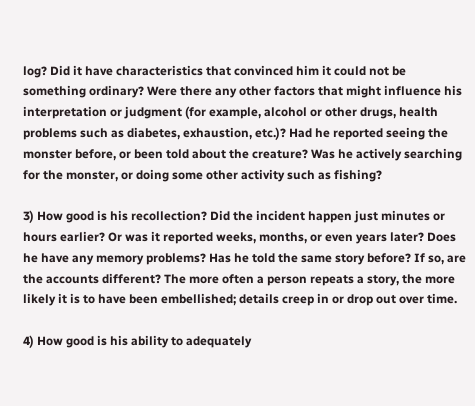log? Did it have characteristics that convinced him it could not be something ordinary? Were there any other factors that might influence his interpretation or judgment (for example, alcohol or other drugs, health problems such as diabetes, exhaustion, etc.)? Had he reported seeing the monster before, or been told about the creature? Was he actively searching for the monster, or doing some other activity such as fishing?

3) How good is his recollection? Did the incident happen just minutes or hours earlier? Or was it reported weeks, months, or even years later? Does he have any memory problems? Has he told the same story before? If so, are the accounts different? The more often a person repeats a story, the more likely it is to have been embellished; details creep in or drop out over time.

4) How good is his ability to adequately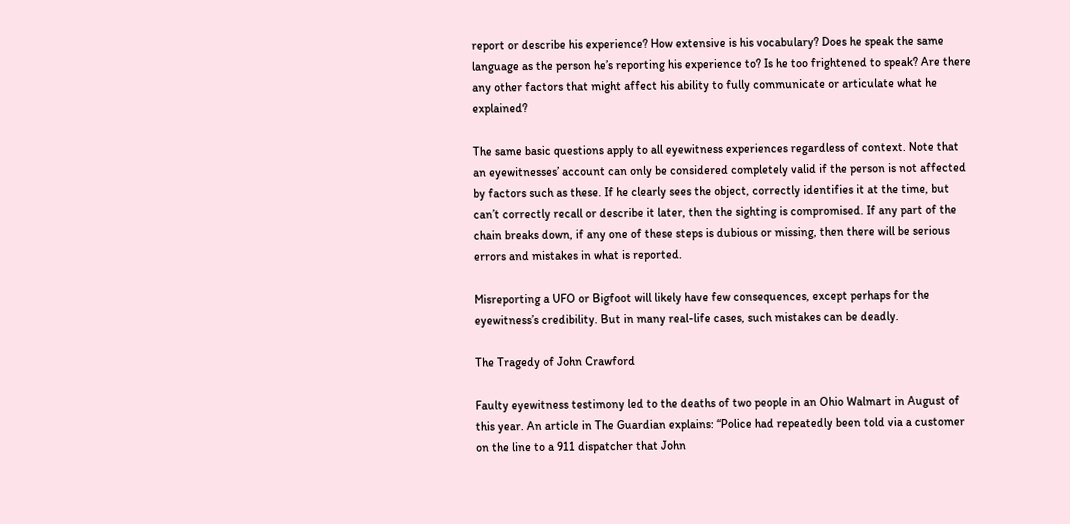report or describe his experience? How extensive is his vocabulary? Does he speak the same language as the person he’s reporting his experience to? Is he too frightened to speak? Are there any other factors that might affect his ability to fully communicate or articulate what he explained?

The same basic questions apply to all eyewitness experiences regardless of context. Note that an eyewitnesses’ account can only be considered completely valid if the person is not affected by factors such as these. If he clearly sees the object, correctly identifies it at the time, but can’t correctly recall or describe it later, then the sighting is compromised. If any part of the chain breaks down, if any one of these steps is dubious or missing, then there will be serious errors and mistakes in what is reported.

Misreporting a UFO or Bigfoot will likely have few consequences, except perhaps for the eyewitness’s credibility. But in many real-life cases, such mistakes can be deadly.

The Tragedy of John Crawford

Faulty eyewitness testimony led to the deaths of two people in an Ohio Walmart in August of this year. An article in The Guardian explains: “Police had repeatedly been told via a customer on the line to a 911 dispatcher that John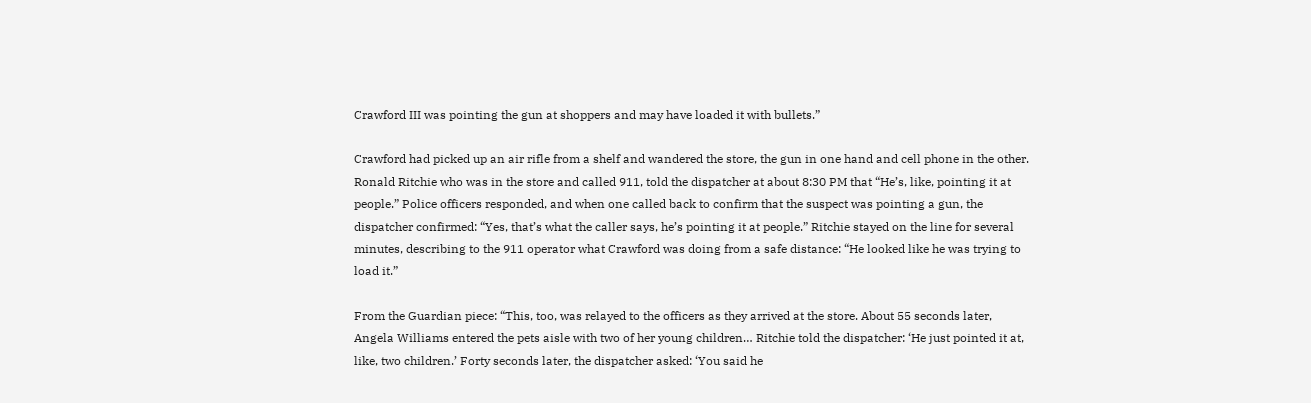Crawford III was pointing the gun at shoppers and may have loaded it with bullets.”

Crawford had picked up an air rifle from a shelf and wandered the store, the gun in one hand and cell phone in the other. Ronald Ritchie who was in the store and called 911, told the dispatcher at about 8:30 PM that “He’s, like, pointing it at people.” Police officers responded, and when one called back to confirm that the suspect was pointing a gun, the dispatcher confirmed: “Yes, that’s what the caller says, he’s pointing it at people.” Ritchie stayed on the line for several minutes, describing to the 911 operator what Crawford was doing from a safe distance: “He looked like he was trying to load it.”

From the Guardian piece: “This, too, was relayed to the officers as they arrived at the store. About 55 seconds later, Angela Williams entered the pets aisle with two of her young children… Ritchie told the dispatcher: ‘He just pointed it at, like, two children.’ Forty seconds later, the dispatcher asked: ‘You said he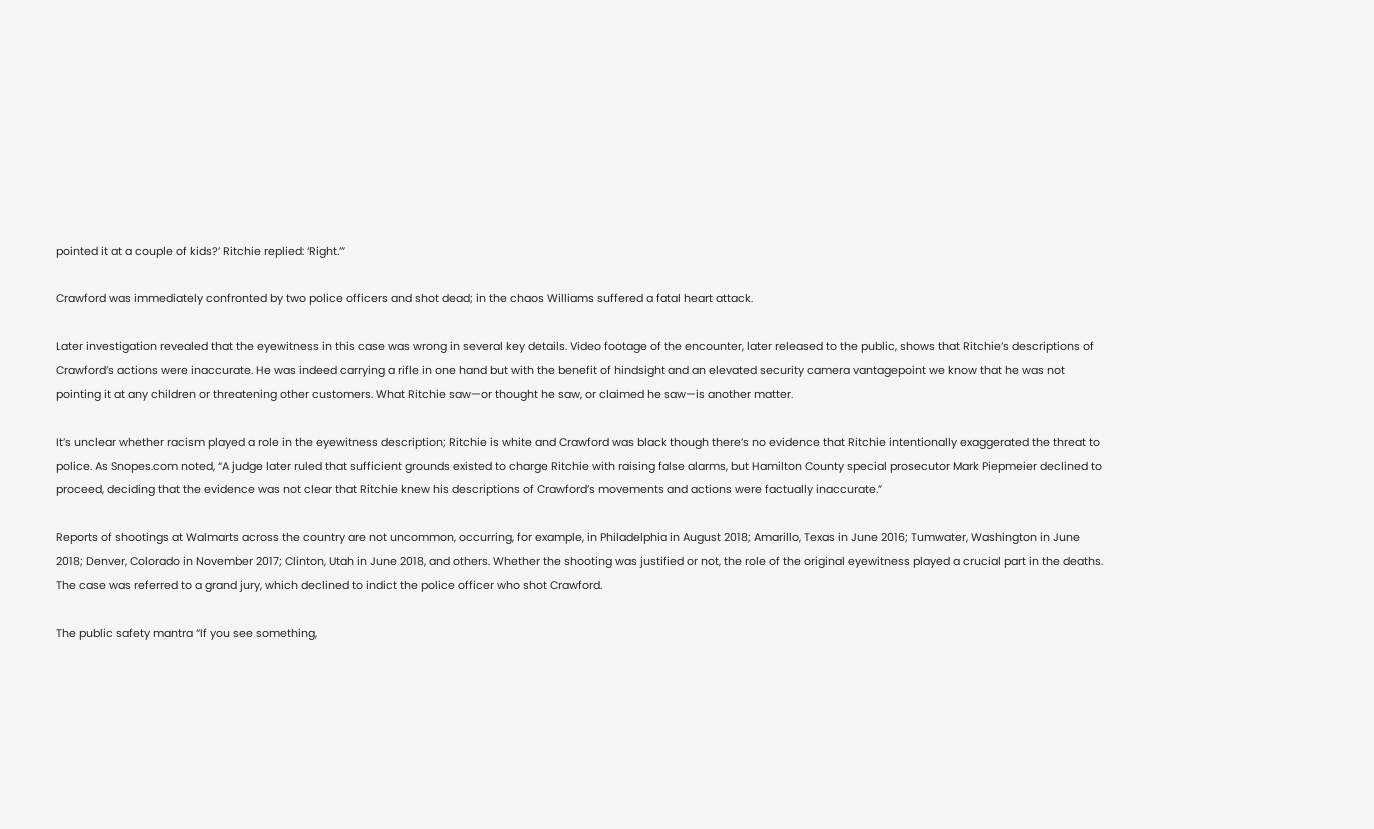pointed it at a couple of kids?’ Ritchie replied: ‘Right.’”

Crawford was immediately confronted by two police officers and shot dead; in the chaos Williams suffered a fatal heart attack.

Later investigation revealed that the eyewitness in this case was wrong in several key details. Video footage of the encounter, later released to the public, shows that Ritchie’s descriptions of Crawford’s actions were inaccurate. He was indeed carrying a rifle in one hand but with the benefit of hindsight and an elevated security camera vantagepoint we know that he was not pointing it at any children or threatening other customers. What Ritchie saw—or thought he saw, or claimed he saw—is another matter.

It’s unclear whether racism played a role in the eyewitness description; Ritchie is white and Crawford was black though there’s no evidence that Ritchie intentionally exaggerated the threat to police. As Snopes.com noted, “A judge later ruled that sufficient grounds existed to charge Ritchie with raising false alarms, but Hamilton County special prosecutor Mark Piepmeier declined to proceed, deciding that the evidence was not clear that Ritchie knew his descriptions of Crawford’s movements and actions were factually inaccurate.”

Reports of shootings at Walmarts across the country are not uncommon, occurring, for example, in Philadelphia in August 2018; Amarillo, Texas in June 2016; Tumwater, Washington in June 2018; Denver, Colorado in November 2017; Clinton, Utah in June 2018, and others. Whether the shooting was justified or not, the role of the original eyewitness played a crucial part in the deaths. The case was referred to a grand jury, which declined to indict the police officer who shot Crawford.

The public safety mantra “If you see something,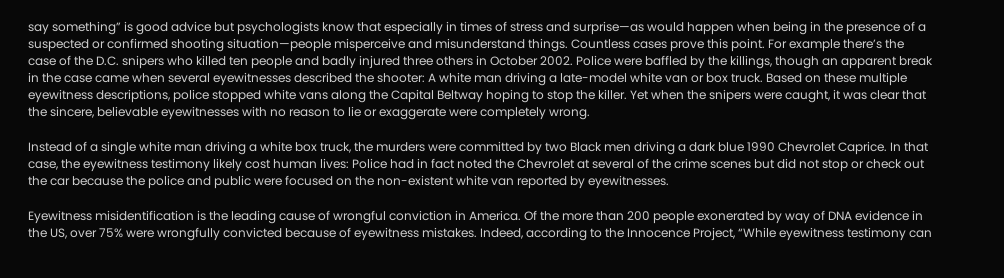say something” is good advice but psychologists know that especially in times of stress and surprise—as would happen when being in the presence of a suspected or confirmed shooting situation—people misperceive and misunderstand things. Countless cases prove this point. For example there’s the case of the D.C. snipers who killed ten people and badly injured three others in October 2002. Police were baffled by the killings, though an apparent break in the case came when several eyewitnesses described the shooter: A white man driving a late-model white van or box truck. Based on these multiple eyewitness descriptions, police stopped white vans along the Capital Beltway hoping to stop the killer. Yet when the snipers were caught, it was clear that the sincere, believable eyewitnesses with no reason to lie or exaggerate were completely wrong.

Instead of a single white man driving a white box truck, the murders were committed by two Black men driving a dark blue 1990 Chevrolet Caprice. In that case, the eyewitness testimony likely cost human lives: Police had in fact noted the Chevrolet at several of the crime scenes but did not stop or check out the car because the police and public were focused on the non-existent white van reported by eyewitnesses.

Eyewitness misidentification is the leading cause of wrongful conviction in America. Of the more than 200 people exonerated by way of DNA evidence in the US, over 75% were wrongfully convicted because of eyewitness mistakes. Indeed, according to the Innocence Project, “While eyewitness testimony can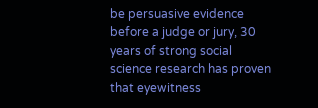be persuasive evidence before a judge or jury, 30 years of strong social science research has proven that eyewitness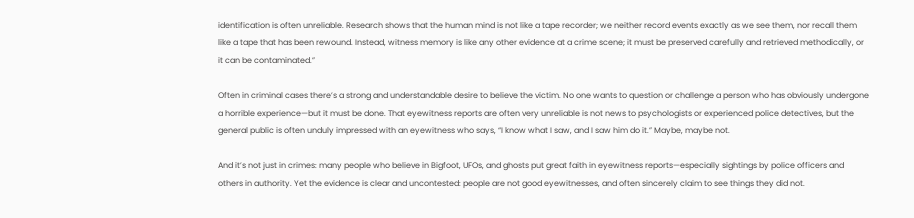identification is often unreliable. Research shows that the human mind is not like a tape recorder; we neither record events exactly as we see them, nor recall them like a tape that has been rewound. Instead, witness memory is like any other evidence at a crime scene; it must be preserved carefully and retrieved methodically, or it can be contaminated.”

Often in criminal cases there’s a strong and understandable desire to believe the victim. No one wants to question or challenge a person who has obviously undergone a horrible experience—but it must be done. That eyewitness reports are often very unreliable is not news to psychologists or experienced police detectives, but the general public is often unduly impressed with an eyewitness who says, “I know what I saw, and I saw him do it.” Maybe, maybe not.

And it’s not just in crimes: many people who believe in Bigfoot, UFOs, and ghosts put great faith in eyewitness reports—especially sightings by police officers and others in authority. Yet the evidence is clear and uncontested: people are not good eyewitnesses, and often sincerely claim to see things they did not.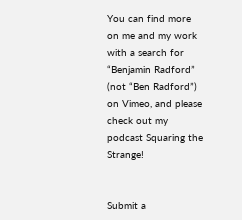You can find more on me and my work with a search for “Benjamin Radford” (not “Ben Radford”) on Vimeo, and please check out my podcast Squaring the Strange!


Submit a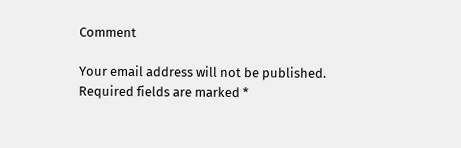Comment

Your email address will not be published. Required fields are marked *